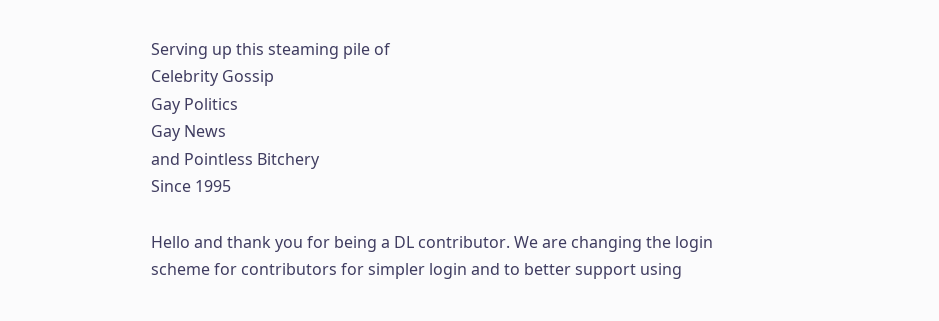Serving up this steaming pile of
Celebrity Gossip
Gay Politics
Gay News
and Pointless Bitchery
Since 1995

Hello and thank you for being a DL contributor. We are changing the login scheme for contributors for simpler login and to better support using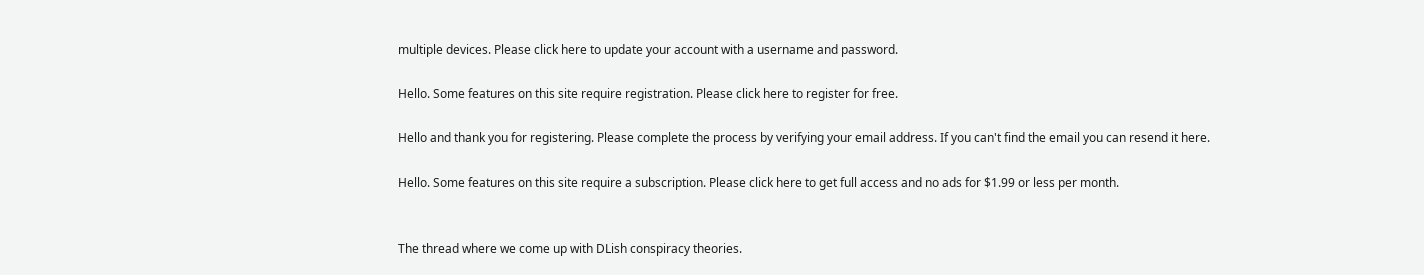multiple devices. Please click here to update your account with a username and password.

Hello. Some features on this site require registration. Please click here to register for free.

Hello and thank you for registering. Please complete the process by verifying your email address. If you can't find the email you can resend it here.

Hello. Some features on this site require a subscription. Please click here to get full access and no ads for $1.99 or less per month.


The thread where we come up with DLish conspiracy theories.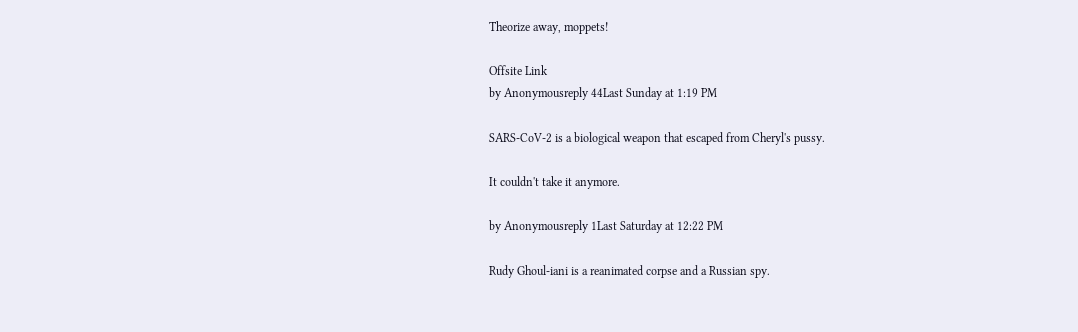Theorize away, moppets!

Offsite Link
by Anonymousreply 44Last Sunday at 1:19 PM

SARS-CoV-2 is a biological weapon that escaped from Cheryl's pussy.

It couldn't take it anymore.

by Anonymousreply 1Last Saturday at 12:22 PM

Rudy Ghoul-iani is a reanimated corpse and a Russian spy.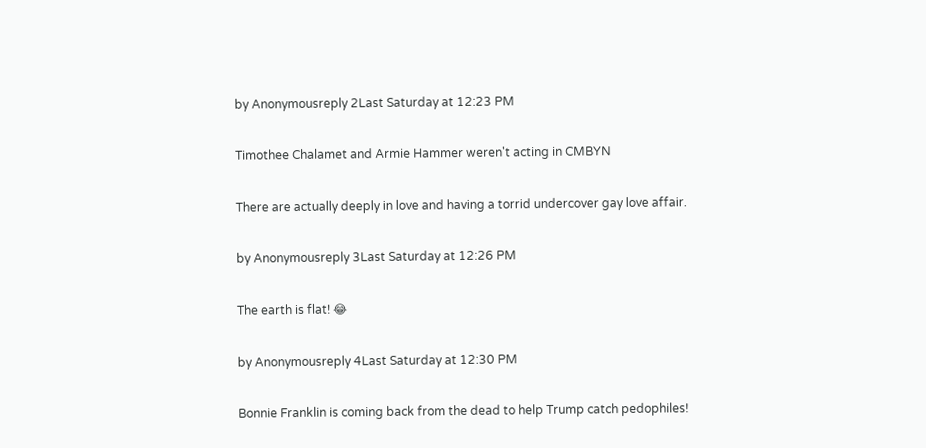by Anonymousreply 2Last Saturday at 12:23 PM

Timothee Chalamet and Armie Hammer weren't acting in CMBYN

There are actually deeply in love and having a torrid undercover gay love affair.

by Anonymousreply 3Last Saturday at 12:26 PM

The earth is flat! 😂

by Anonymousreply 4Last Saturday at 12:30 PM

Bonnie Franklin is coming back from the dead to help Trump catch pedophiles!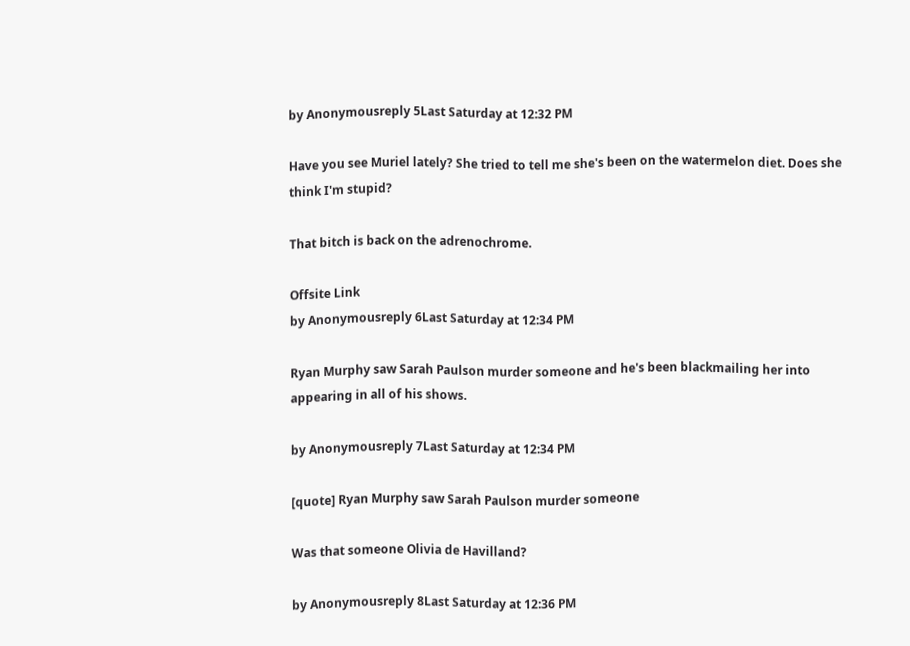by Anonymousreply 5Last Saturday at 12:32 PM

Have you see Muriel lately? She tried to tell me she's been on the watermelon diet. Does she think I'm stupid?

That bitch is back on the adrenochrome.

Offsite Link
by Anonymousreply 6Last Saturday at 12:34 PM

Ryan Murphy saw Sarah Paulson murder someone and he's been blackmailing her into appearing in all of his shows.

by Anonymousreply 7Last Saturday at 12:34 PM

[quote] Ryan Murphy saw Sarah Paulson murder someone

Was that someone Olivia de Havilland?

by Anonymousreply 8Last Saturday at 12:36 PM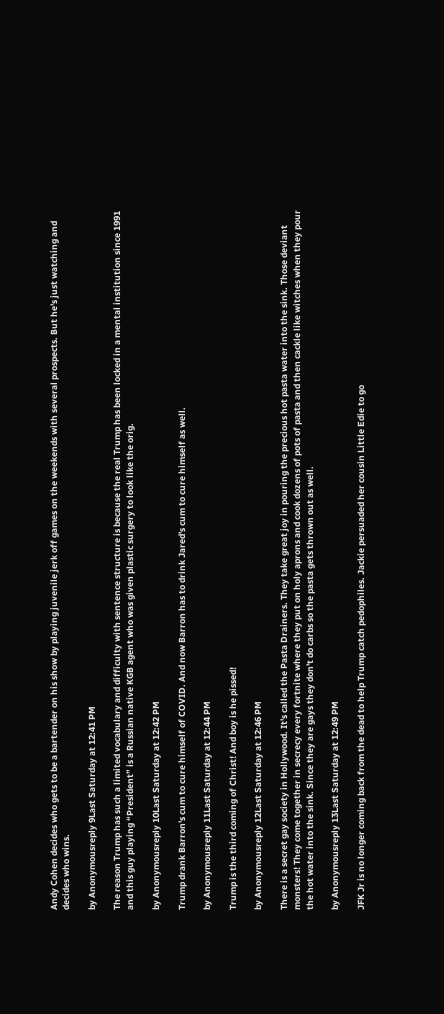Andy Cohen decides who gets to be a bartender on his show by playing juvenile jerk off games on the weekends with several prospects. But he's just watching and decides who wins.

by Anonymousreply 9Last Saturday at 12:41 PM

The reason Trump has such a limited vocabulary and difficulty with sentence structure is because the real Trump has been locked in a mental institution since 1991 and this guy playing “President” is a Russian native KGB agent who was given plastic surgery to look like the orig.

by Anonymousreply 10Last Saturday at 12:42 PM

Trump drank Barron's cum to cure himself of COVID. And now Barron has to drink Jared's cum to cure himself as well.

by Anonymousreply 11Last Saturday at 12:44 PM

Trump is the third coming of Christ! And boy is he pissed!

by Anonymousreply 12Last Saturday at 12:46 PM

There is a secret gay society in Hollywood. It's called the Pasta Drainers. They take great joy in pouring the precious hot pasta water into the sink. Those deviant monsters! They come together in secrecy every fortnite where they put on holy aprons and cook dozens of pots of pasta and then cackle like witches when they pour the hot water into the sink. Since they are gays they don't do carbs so the pasta gets thrown out as well.

by Anonymousreply 13Last Saturday at 12:49 PM

JFK Jr is no longer coming back from the dead to help Trump catch pedophiles. Jackie persuaded her cousin Little Edie to go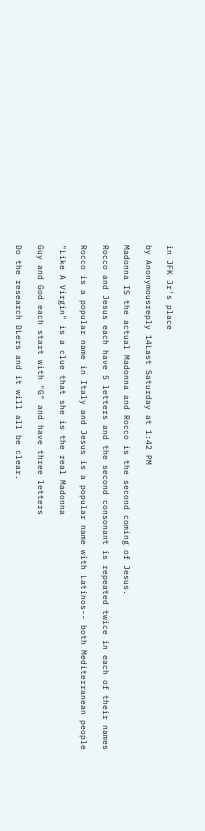in JFK Jr's place

by Anonymousreply 14Last Saturday at 1:42 PM

Madonna IS the actual Madonna and Rocco is the second coming of Jesus.

Rocco and Jesus each have 5 letters and the second consonant is repeated twice in each of their names

Rocco is a popular name in Italy and Jesus is a popular name with Latinos-- both Mediterranean people

"Like A Virgin" is a clue that she is the real Madonna

Guy and God each start with "G" and have three letters

Do the research DLers and it will all be clear.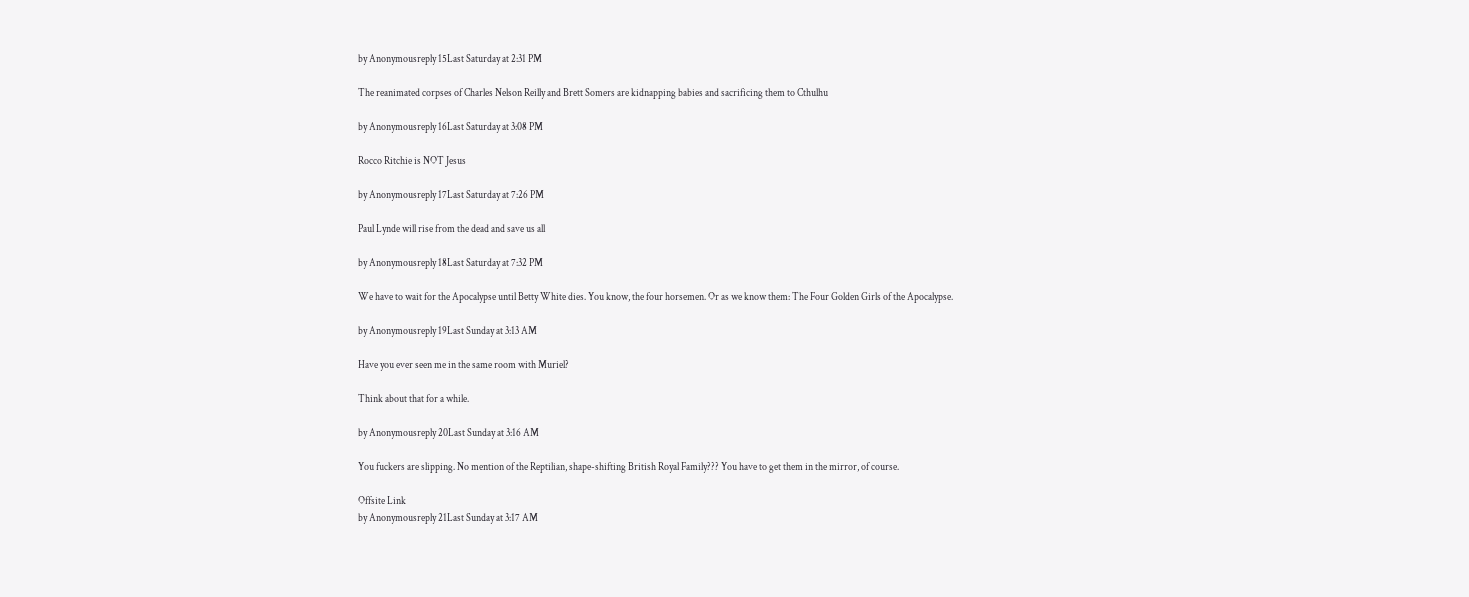by Anonymousreply 15Last Saturday at 2:31 PM

The reanimated corpses of Charles Nelson Reilly and Brett Somers are kidnapping babies and sacrificing them to Cthulhu

by Anonymousreply 16Last Saturday at 3:08 PM

Rocco Ritchie is NOT Jesus

by Anonymousreply 17Last Saturday at 7:26 PM

Paul Lynde will rise from the dead and save us all

by Anonymousreply 18Last Saturday at 7:32 PM

We have to wait for the Apocalypse until Betty White dies. You know, the four horsemen. Or as we know them: The Four Golden Girls of the Apocalypse.

by Anonymousreply 19Last Sunday at 3:13 AM

Have you ever seen me in the same room with Muriel?

Think about that for a while.

by Anonymousreply 20Last Sunday at 3:16 AM

You fuckers are slipping. No mention of the Reptilian, shape-shifting British Royal Family??? You have to get them in the mirror, of course.

Offsite Link
by Anonymousreply 21Last Sunday at 3:17 AM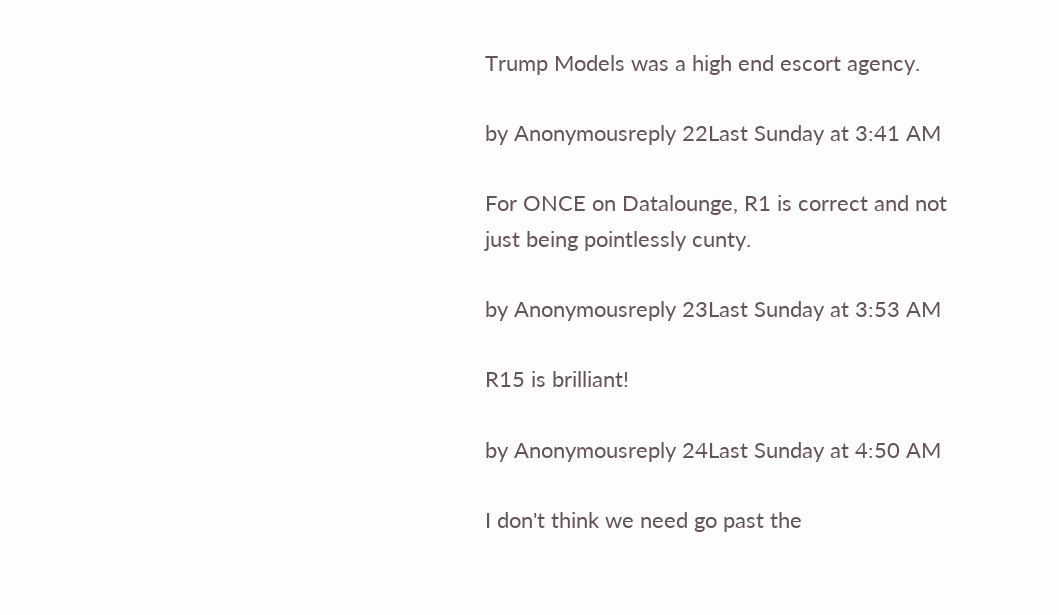Trump Models was a high end escort agency.

by Anonymousreply 22Last Sunday at 3:41 AM

For ONCE on Datalounge, R1 is correct and not just being pointlessly cunty.

by Anonymousreply 23Last Sunday at 3:53 AM

R15 is brilliant!

by Anonymousreply 24Last Sunday at 4:50 AM

I don't think we need go past the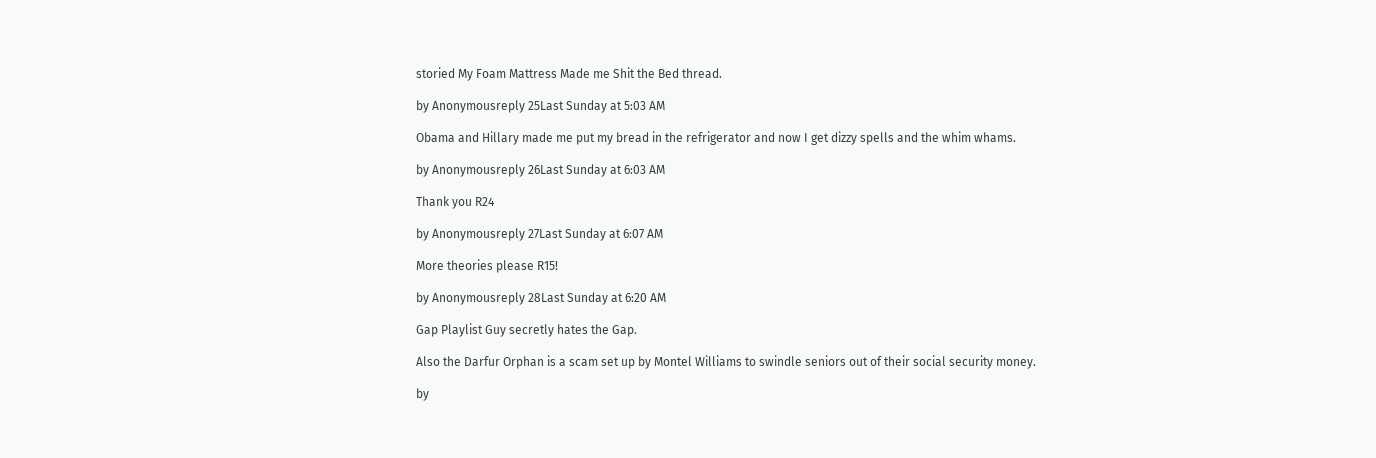storied My Foam Mattress Made me Shit the Bed thread.

by Anonymousreply 25Last Sunday at 5:03 AM

Obama and Hillary made me put my bread in the refrigerator and now I get dizzy spells and the whim whams.

by Anonymousreply 26Last Sunday at 6:03 AM

Thank you R24

by Anonymousreply 27Last Sunday at 6:07 AM

More theories please R15!

by Anonymousreply 28Last Sunday at 6:20 AM

Gap Playlist Guy secretly hates the Gap.

Also the Darfur Orphan is a scam set up by Montel Williams to swindle seniors out of their social security money.

by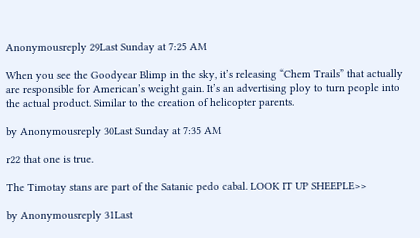Anonymousreply 29Last Sunday at 7:25 AM

When you see the Goodyear Blimp in the sky, it’s releasing “Chem Trails” that actually are responsible for American’s weight gain. It’s an advertising ploy to turn people into the actual product. Similar to the creation of helicopter parents.

by Anonymousreply 30Last Sunday at 7:35 AM

r22 that one is true.

The Timotay stans are part of the Satanic pedo cabal. LOOK IT UP SHEEPLE>>

by Anonymousreply 31Last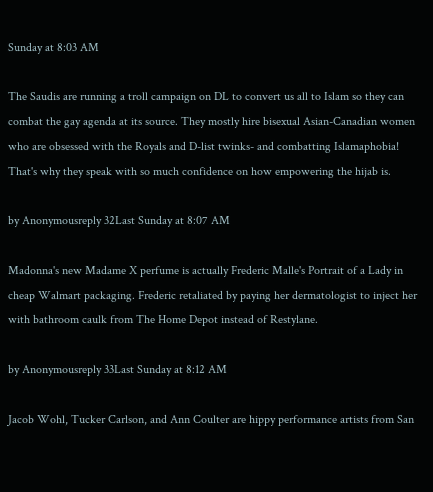Sunday at 8:03 AM

The Saudis are running a troll campaign on DL to convert us all to Islam so they can combat the gay agenda at its source. They mostly hire bisexual Asian-Canadian women who are obsessed with the Royals and D-list twinks- and combatting Islamaphobia! That's why they speak with so much confidence on how empowering the hijab is.

by Anonymousreply 32Last Sunday at 8:07 AM

Madonna's new Madame X perfume is actually Frederic Malle's Portrait of a Lady in cheap Walmart packaging. Frederic retaliated by paying her dermatologist to inject her with bathroom caulk from The Home Depot instead of Restylane.

by Anonymousreply 33Last Sunday at 8:12 AM

Jacob Wohl, Tucker Carlson, and Ann Coulter are hippy performance artists from San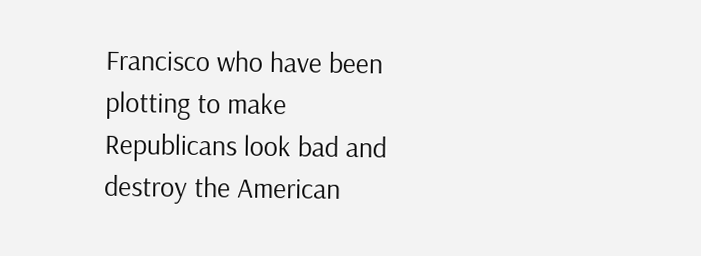Francisco who have been plotting to make Republicans look bad and destroy the American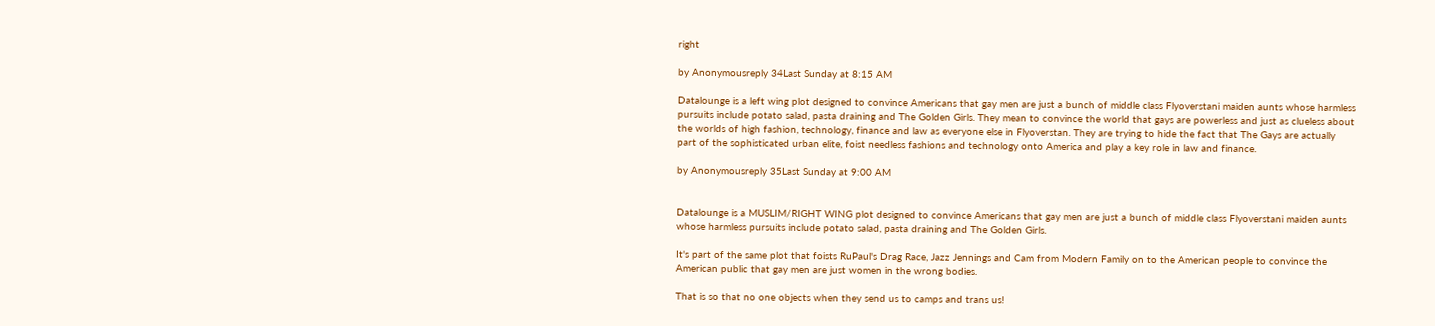right

by Anonymousreply 34Last Sunday at 8:15 AM

Datalounge is a left wing plot designed to convince Americans that gay men are just a bunch of middle class Flyoverstani maiden aunts whose harmless pursuits include potato salad, pasta draining and The Golden Girls. They mean to convince the world that gays are powerless and just as clueless about the worlds of high fashion, technology, finance and law as everyone else in Flyoverstan. They are trying to hide the fact that The Gays are actually part of the sophisticated urban elite, foist needless fashions and technology onto America and play a key role in law and finance.

by Anonymousreply 35Last Sunday at 9:00 AM


Datalounge is a MUSLIM/RIGHT WING plot designed to convince Americans that gay men are just a bunch of middle class Flyoverstani maiden aunts whose harmless pursuits include potato salad, pasta draining and The Golden Girls.

It's part of the same plot that foists RuPaul's Drag Race, Jazz Jennings and Cam from Modern Family on to the American people to convince the American public that gay men are just women in the wrong bodies.

That is so that no one objects when they send us to camps and trans us!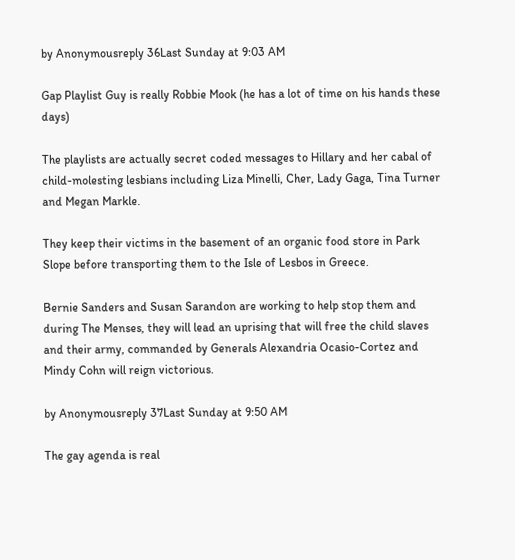by Anonymousreply 36Last Sunday at 9:03 AM

Gap Playlist Guy is really Robbie Mook (he has a lot of time on his hands these days)

The playlists are actually secret coded messages to Hillary and her cabal of child-molesting lesbians including Liza Minelli, Cher, Lady Gaga, Tina Turner and Megan Markle.

They keep their victims in the basement of an organic food store in Park Slope before transporting them to the Isle of Lesbos in Greece.

Bernie Sanders and Susan Sarandon are working to help stop them and during The Menses, they will lead an uprising that will free the child slaves and their army, commanded by Generals Alexandria Ocasio-Cortez and Mindy Cohn will reign victorious.

by Anonymousreply 37Last Sunday at 9:50 AM

The gay agenda is real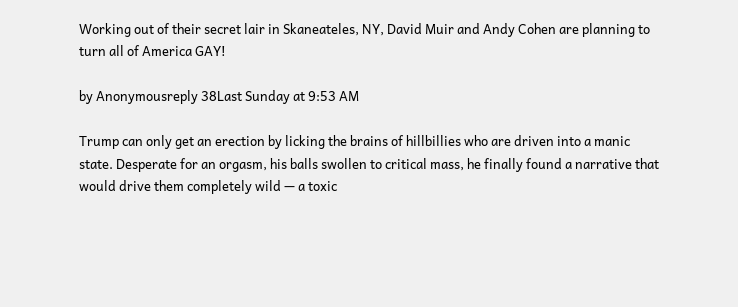Working out of their secret lair in Skaneateles, NY, David Muir and Andy Cohen are planning to turn all of America GAY!

by Anonymousreply 38Last Sunday at 9:53 AM

Trump can only get an erection by licking the brains of hillbillies who are driven into a manic state. Desperate for an orgasm, his balls swollen to critical mass, he finally found a narrative that would drive them completely wild — a toxic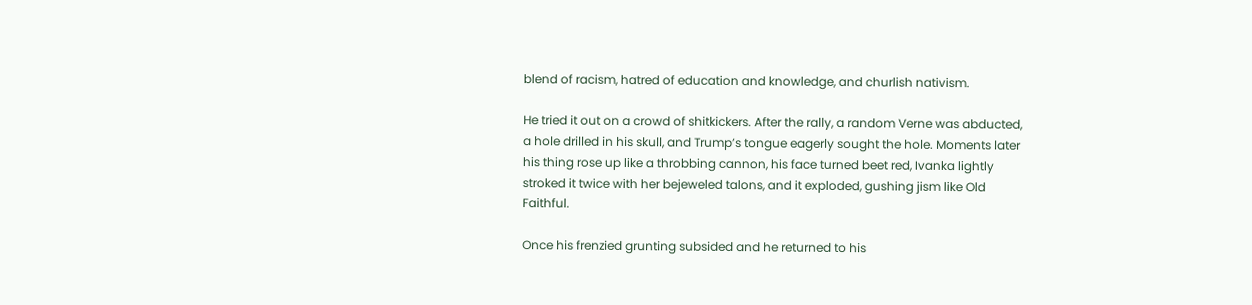blend of racism, hatred of education and knowledge, and churlish nativism.

He tried it out on a crowd of shitkickers. After the rally, a random Verne was abducted, a hole drilled in his skull, and Trump’s tongue eagerly sought the hole. Moments later his thing rose up like a throbbing cannon, his face turned beet red, Ivanka lightly stroked it twice with her bejeweled talons, and it exploded, gushing jism like Old Faithful.

Once his frenzied grunting subsided and he returned to his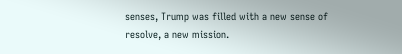senses, Trump was filled with a new sense of resolve, a new mission.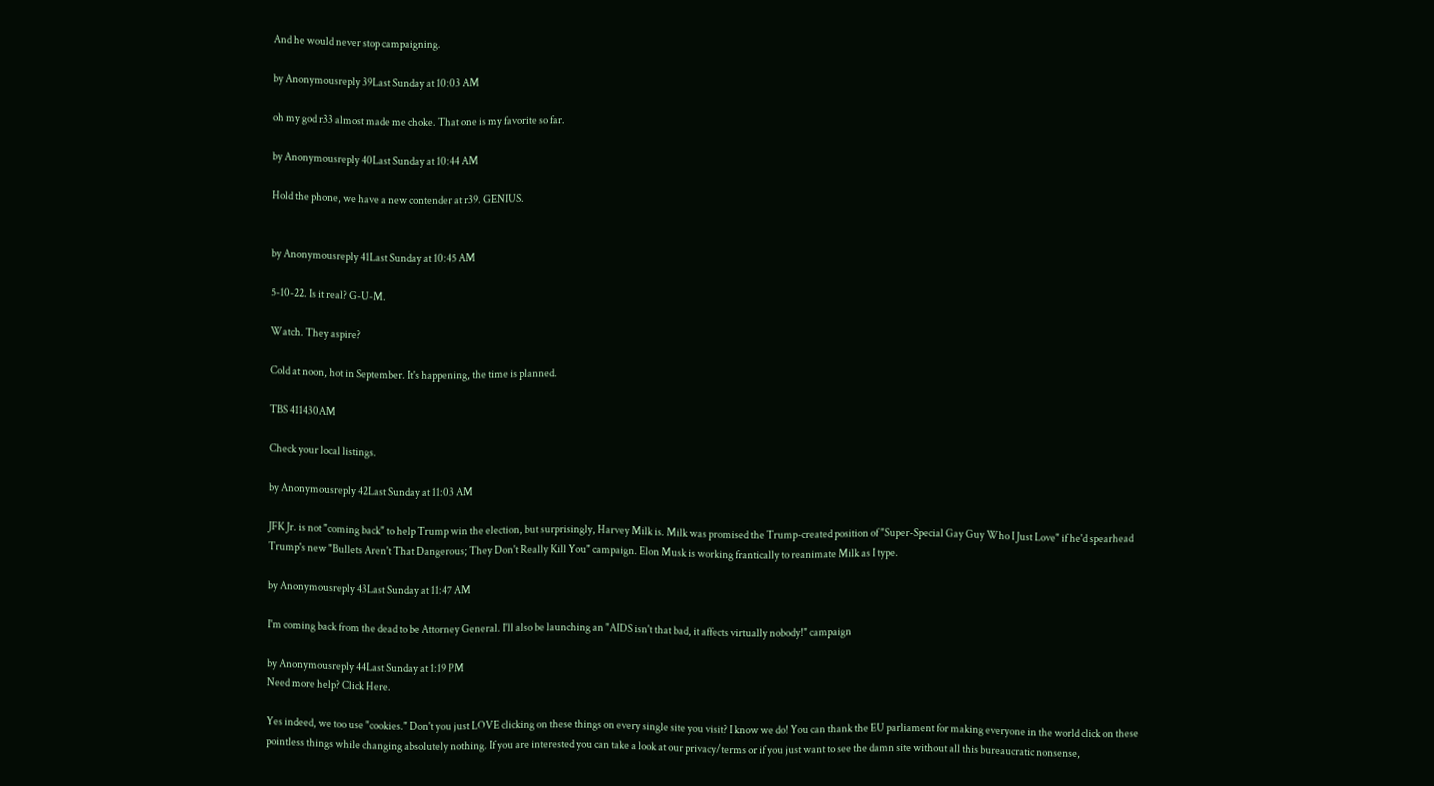And he would never stop campaigning.

by Anonymousreply 39Last Sunday at 10:03 AM

oh my god r33 almost made me choke. That one is my favorite so far.

by Anonymousreply 40Last Sunday at 10:44 AM

Hold the phone, we have a new contender at r39. GENIUS.


by Anonymousreply 41Last Sunday at 10:45 AM

5-10-22. Is it real? G-U-M.

Watch. They aspire?

Cold at noon, hot in September. It's happening, the time is planned.

TBS 411430AM

Check your local listings.

by Anonymousreply 42Last Sunday at 11:03 AM

JFK Jr. is not "coming back" to help Trump win the election, but surprisingly, Harvey Milk is. Milk was promised the Trump-created position of "Super-Special Gay Guy Who I Just Love" if he'd spearhead Trump's new "Bullets Aren't That Dangerous; They Don't Really Kill You" campaign. Elon Musk is working frantically to reanimate Milk as I type.

by Anonymousreply 43Last Sunday at 11:47 AM

I'm coming back from the dead to be Attorney General. I'll also be launching an "AIDS isn't that bad, it affects virtually nobody!" campaign

by Anonymousreply 44Last Sunday at 1:19 PM
Need more help? Click Here.

Yes indeed, we too use "cookies." Don't you just LOVE clicking on these things on every single site you visit? I know we do! You can thank the EU parliament for making everyone in the world click on these pointless things while changing absolutely nothing. If you are interested you can take a look at our privacy/terms or if you just want to see the damn site without all this bureaucratic nonsense,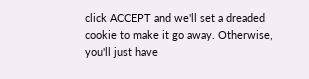click ACCEPT and we'll set a dreaded cookie to make it go away. Otherwise, you'll just have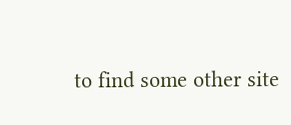to find some other site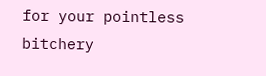for your pointless bitchery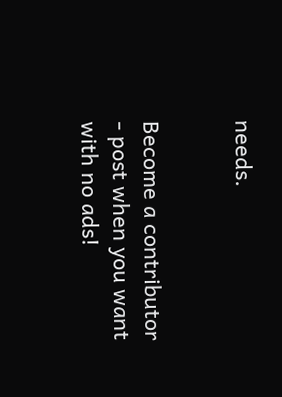needs.


Become a contributor - post when you want with no ads!